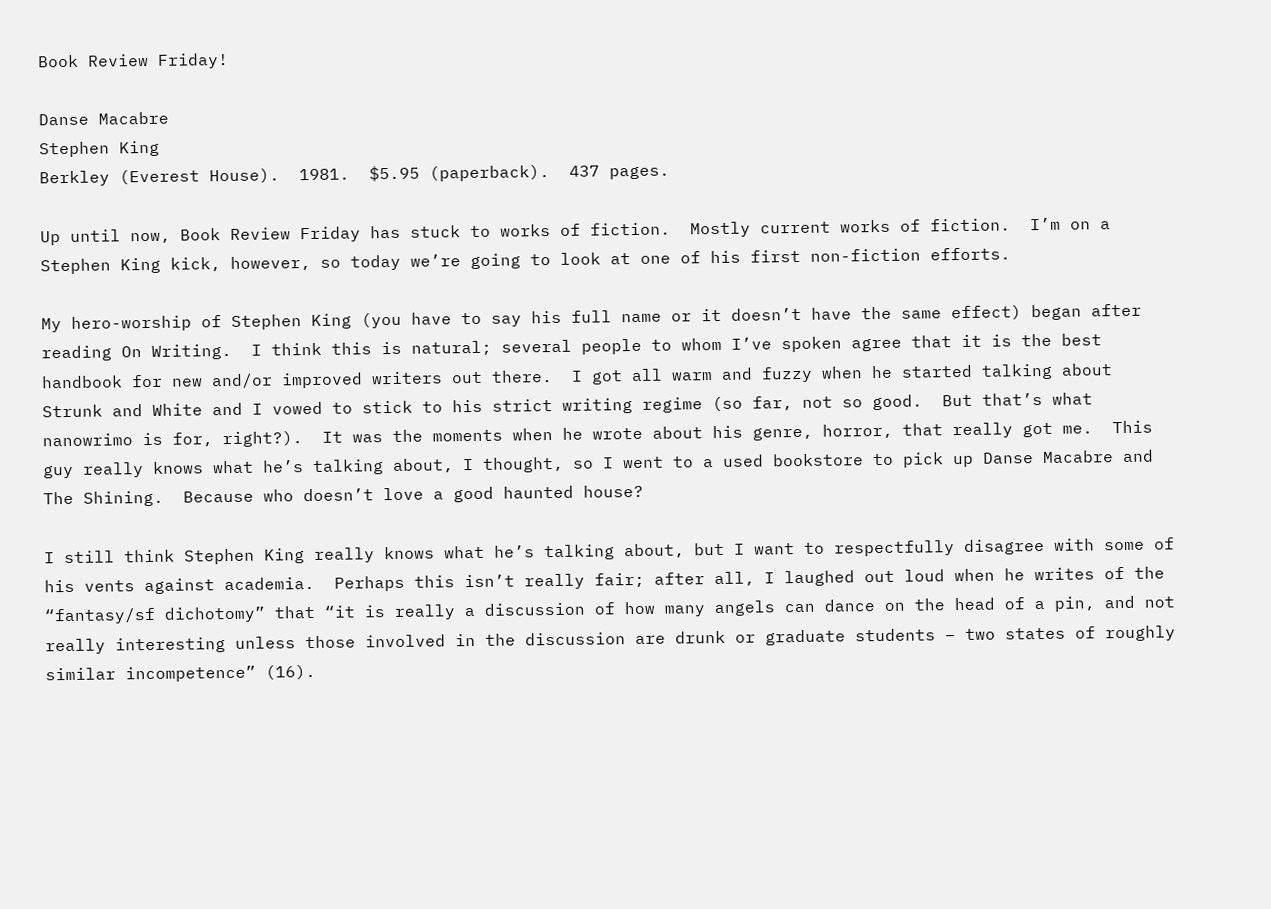Book Review Friday!

Danse Macabre
Stephen King
Berkley (Everest House).  1981.  $5.95 (paperback).  437 pages.

Up until now, Book Review Friday has stuck to works of fiction.  Mostly current works of fiction.  I’m on a Stephen King kick, however, so today we’re going to look at one of his first non-fiction efforts.

My hero-worship of Stephen King (you have to say his full name or it doesn’t have the same effect) began after reading On Writing.  I think this is natural; several people to whom I’ve spoken agree that it is the best handbook for new and/or improved writers out there.  I got all warm and fuzzy when he started talking about Strunk and White and I vowed to stick to his strict writing regime (so far, not so good.  But that’s what nanowrimo is for, right?).  It was the moments when he wrote about his genre, horror, that really got me.  This guy really knows what he’s talking about, I thought, so I went to a used bookstore to pick up Danse Macabre and The Shining.  Because who doesn’t love a good haunted house?

I still think Stephen King really knows what he’s talking about, but I want to respectfully disagree with some of his vents against academia.  Perhaps this isn’t really fair; after all, I laughed out loud when he writes of the “fantasy/sf dichotomy” that “it is really a discussion of how many angels can dance on the head of a pin, and not really interesting unless those involved in the discussion are drunk or graduate students – two states of roughly similar incompetence” (16).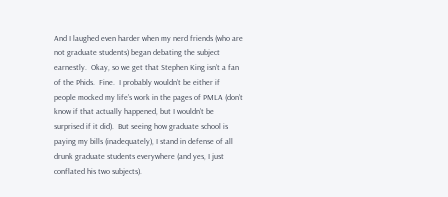And I laughed even harder when my nerd friends (who are not graduate students) began debating the subject earnestly.  Okay, so we get that Stephen King isn’t a fan of the Phids.  Fine.  I probably wouldn’t be either if people mocked my life’s work in the pages of PMLA (don’t know if that actually happened, but I wouldn’t be surprised if it did).  But seeing how graduate school is paying my bills (inadequately), I stand in defense of all drunk graduate students everywhere (and yes, I just conflated his two subjects).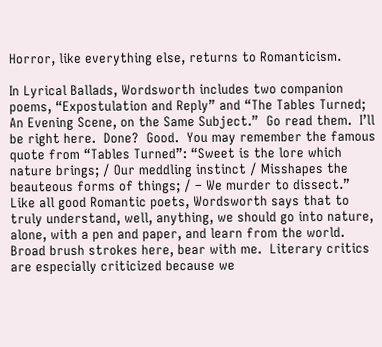Horror, like everything else, returns to Romanticism.

In Lyrical Ballads, Wordsworth includes two companion poems, “Expostulation and Reply” and “The Tables Turned; An Evening Scene, on the Same Subject.”  Go read them.  I’ll be right here.  Done?  Good.  You may remember the famous quote from “Tables Turned”: “Sweet is the lore which nature brings; / Our meddling instinct / Misshapes the beauteous forms of things; / – We murder to dissect.”  Like all good Romantic poets, Wordsworth says that to truly understand, well, anything, we should go into nature, alone, with a pen and paper, and learn from the world.  Broad brush strokes here, bear with me.  Literary critics are especially criticized because we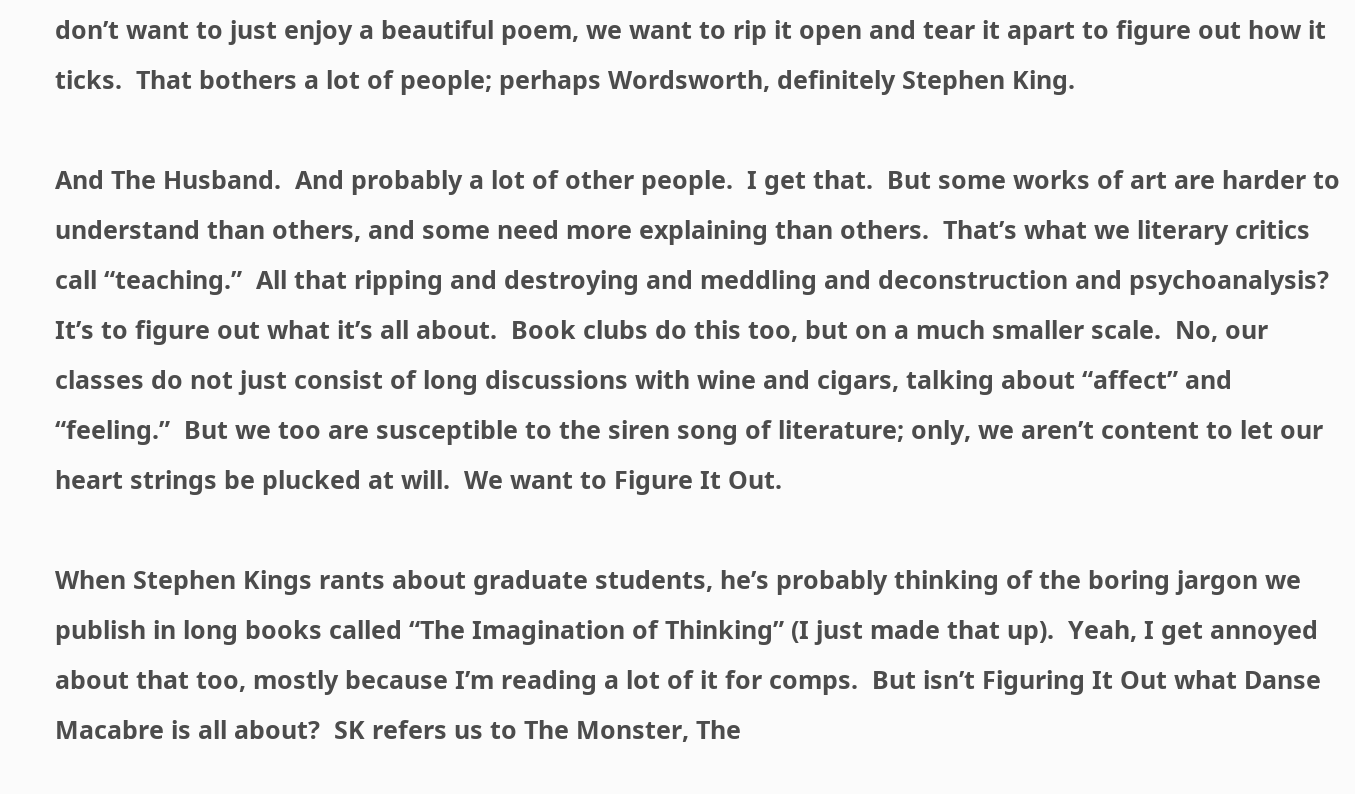don’t want to just enjoy a beautiful poem, we want to rip it open and tear it apart to figure out how it ticks.  That bothers a lot of people; perhaps Wordsworth, definitely Stephen King.

And The Husband.  And probably a lot of other people.  I get that.  But some works of art are harder to understand than others, and some need more explaining than others.  That’s what we literary critics call “teaching.”  All that ripping and destroying and meddling and deconstruction and psychoanalysis?  It’s to figure out what it’s all about.  Book clubs do this too, but on a much smaller scale.  No, our classes do not just consist of long discussions with wine and cigars, talking about “affect” and “feeling.”  But we too are susceptible to the siren song of literature; only, we aren’t content to let our heart strings be plucked at will.  We want to Figure It Out.

When Stephen Kings rants about graduate students, he’s probably thinking of the boring jargon we publish in long books called “The Imagination of Thinking” (I just made that up).  Yeah, I get annoyed about that too, mostly because I’m reading a lot of it for comps.  But isn’t Figuring It Out what Danse Macabre is all about?  SK refers us to The Monster, The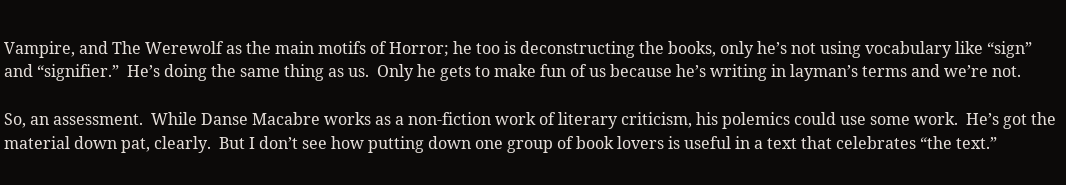Vampire, and The Werewolf as the main motifs of Horror; he too is deconstructing the books, only he’s not using vocabulary like “sign” and “signifier.”  He’s doing the same thing as us.  Only he gets to make fun of us because he’s writing in layman’s terms and we’re not.

So, an assessment.  While Danse Macabre works as a non-fiction work of literary criticism, his polemics could use some work.  He’s got the material down pat, clearly.  But I don’t see how putting down one group of book lovers is useful in a text that celebrates “the text.”